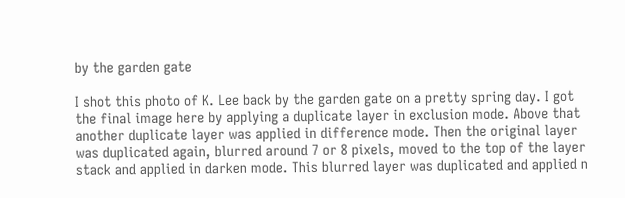by the garden gate

I shot this photo of K. Lee back by the garden gate on a pretty spring day. I got the final image here by applying a duplicate layer in exclusion mode. Above that another duplicate layer was applied in difference mode. Then the original layer was duplicated again, blurred around 7 or 8 pixels, moved to the top of the layer stack and applied in darken mode. This blurred layer was duplicated and applied n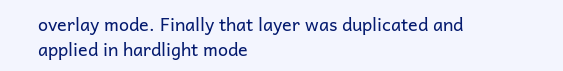overlay mode. Finally that layer was duplicated and applied in hardlight mode